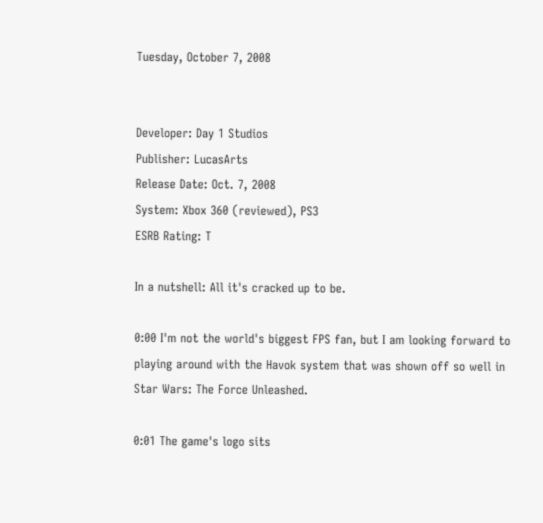Tuesday, October 7, 2008


Developer: Day 1 Studios
Publisher: LucasArts
Release Date: Oct. 7, 2008
System: Xbox 360 (reviewed), PS3
ESRB Rating: T

In a nutshell: All it's cracked up to be.

0:00 I'm not the world's biggest FPS fan, but I am looking forward to playing around with the Havok system that was shown off so well in Star Wars: The Force Unleashed.

0:01 The game's logo sits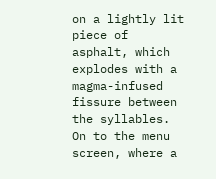on a lightly lit piece of asphalt, which explodes with a magma-infused fissure between the syllables. On to the menu screen, where a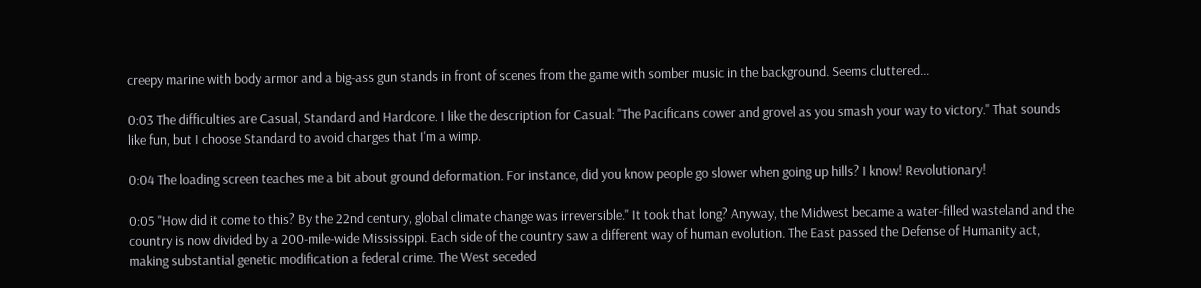creepy marine with body armor and a big-ass gun stands in front of scenes from the game with somber music in the background. Seems cluttered...

0:03 The difficulties are Casual, Standard and Hardcore. I like the description for Casual: "The Pacificans cower and grovel as you smash your way to victory." That sounds like fun, but I choose Standard to avoid charges that I'm a wimp.

0:04 The loading screen teaches me a bit about ground deformation. For instance, did you know people go slower when going up hills? I know! Revolutionary!

0:05 "How did it come to this? By the 22nd century, global climate change was irreversible." It took that long? Anyway, the Midwest became a water-filled wasteland and the country is now divided by a 200-mile-wide Mississippi. Each side of the country saw a different way of human evolution. The East passed the Defense of Humanity act, making substantial genetic modification a federal crime. The West seceded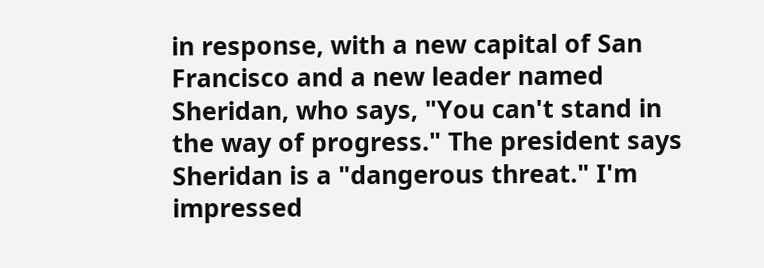in response, with a new capital of San Francisco and a new leader named Sheridan, who says, "You can't stand in the way of progress." The president says Sheridan is a "dangerous threat." I'm impressed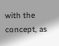with the concept, as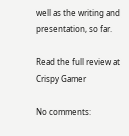well as the writing and presentation, so far.

Read the full review at Crispy Gamer

No comments: